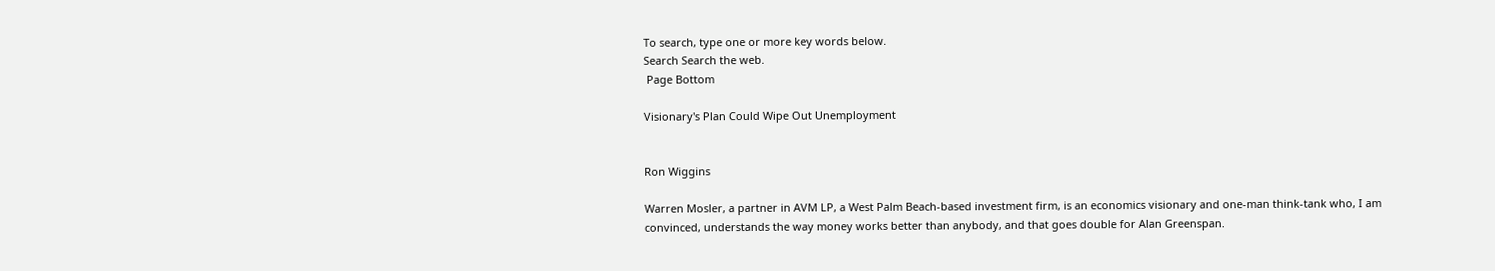To search, type one or more key words below.
Search Search the web.
 Page Bottom

Visionary's Plan Could Wipe Out Unemployment


Ron Wiggins

Warren Mosler, a partner in AVM LP, a West Palm Beach-based investment firm, is an economics visionary and one-man think-tank who, I am convinced, understands the way money works better than anybody, and that goes double for Alan Greenspan.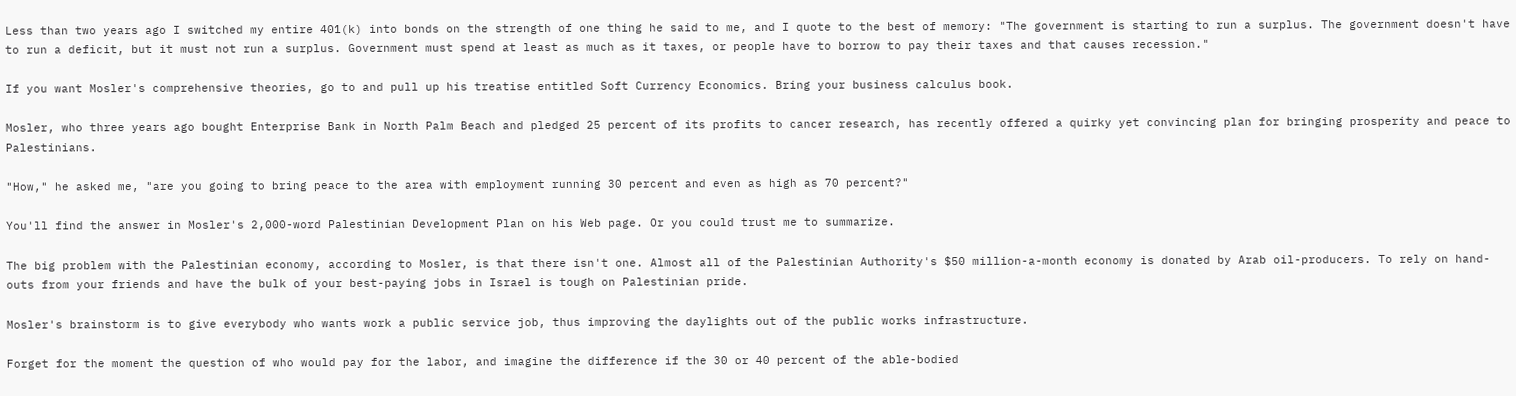Less than two years ago I switched my entire 401(k) into bonds on the strength of one thing he said to me, and I quote to the best of memory: "The government is starting to run a surplus. The government doesn't have to run a deficit, but it must not run a surplus. Government must spend at least as much as it taxes, or people have to borrow to pay their taxes and that causes recession."

If you want Mosler's comprehensive theories, go to and pull up his treatise entitled Soft Currency Economics. Bring your business calculus book.

Mosler, who three years ago bought Enterprise Bank in North Palm Beach and pledged 25 percent of its profits to cancer research, has recently offered a quirky yet convincing plan for bringing prosperity and peace to Palestinians.

"How," he asked me, "are you going to bring peace to the area with employment running 30 percent and even as high as 70 percent?"

You'll find the answer in Mosler's 2,000-word Palestinian Development Plan on his Web page. Or you could trust me to summarize.

The big problem with the Palestinian economy, according to Mosler, is that there isn't one. Almost all of the Palestinian Authority's $50 million-a-month economy is donated by Arab oil-producers. To rely on hand-outs from your friends and have the bulk of your best-paying jobs in Israel is tough on Palestinian pride.

Mosler's brainstorm is to give everybody who wants work a public service job, thus improving the daylights out of the public works infrastructure.

Forget for the moment the question of who would pay for the labor, and imagine the difference if the 30 or 40 percent of the able-bodied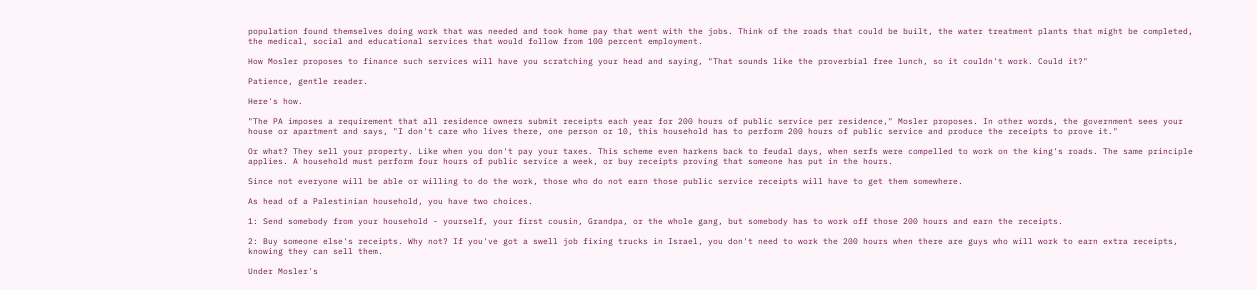population found themselves doing work that was needed and took home pay that went with the jobs. Think of the roads that could be built, the water treatment plants that might be completed, the medical, social and educational services that would follow from 100 percent employment.

How Mosler proposes to finance such services will have you scratching your head and saying, "That sounds like the proverbial free lunch, so it couldn't work. Could it?"

Patience, gentle reader.

Here's how.

"The PA imposes a requirement that all residence owners submit receipts each year for 200 hours of public service per residence," Mosler proposes. In other words, the government sees your house or apartment and says, "I don't care who lives there, one person or 10, this household has to perform 200 hours of public service and produce the receipts to prove it."

Or what? They sell your property. Like when you don't pay your taxes. This scheme even harkens back to feudal days, when serfs were compelled to work on the king's roads. The same principle applies. A household must perform four hours of public service a week, or buy receipts proving that someone has put in the hours.

Since not everyone will be able or willing to do the work, those who do not earn those public service receipts will have to get them somewhere.

As head of a Palestinian household, you have two choices.

1: Send somebody from your household - yourself, your first cousin, Grandpa, or the whole gang, but somebody has to work off those 200 hours and earn the receipts.

2: Buy someone else's receipts. Why not? If you've got a swell job fixing trucks in Israel, you don't need to work the 200 hours when there are guys who will work to earn extra receipts, knowing they can sell them.

Under Mosler's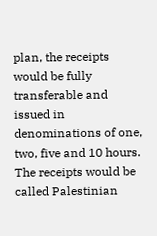plan, the receipts would be fully transferable and issued in denominations of one, two, five and 10 hours. The receipts would be called Palestinian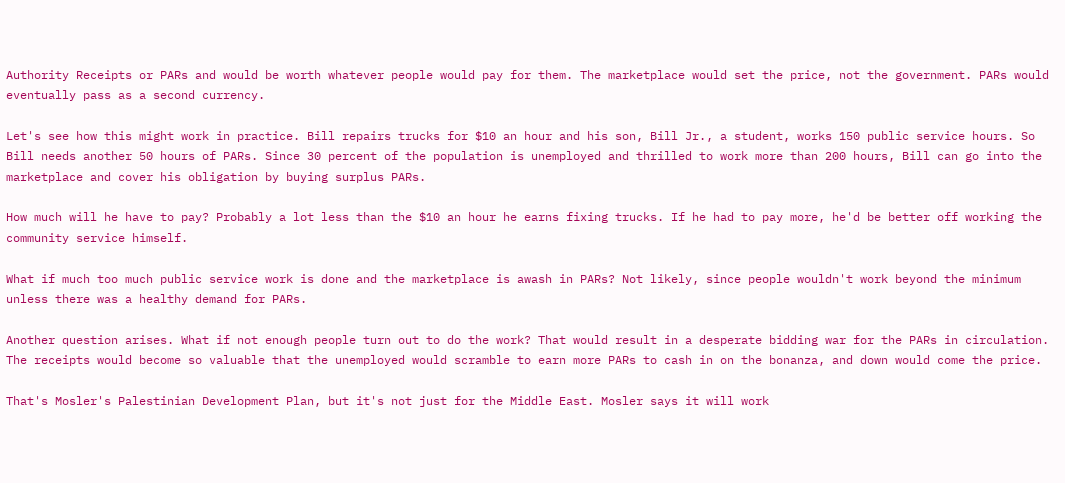Authority Receipts or PARs and would be worth whatever people would pay for them. The marketplace would set the price, not the government. PARs would eventually pass as a second currency.

Let's see how this might work in practice. Bill repairs trucks for $10 an hour and his son, Bill Jr., a student, works 150 public service hours. So Bill needs another 50 hours of PARs. Since 30 percent of the population is unemployed and thrilled to work more than 200 hours, Bill can go into the marketplace and cover his obligation by buying surplus PARs.

How much will he have to pay? Probably a lot less than the $10 an hour he earns fixing trucks. If he had to pay more, he'd be better off working the community service himself.

What if much too much public service work is done and the marketplace is awash in PARs? Not likely, since people wouldn't work beyond the minimum unless there was a healthy demand for PARs.

Another question arises. What if not enough people turn out to do the work? That would result in a desperate bidding war for the PARs in circulation. The receipts would become so valuable that the unemployed would scramble to earn more PARs to cash in on the bonanza, and down would come the price.

That's Mosler's Palestinian Development Plan, but it's not just for the Middle East. Mosler says it will work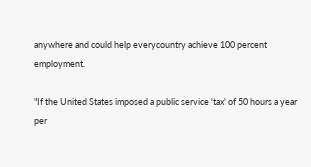anywhere and could help everycountry achieve 100 percent employment.

"If the United States imposed a public service 'tax' of 50 hours a year per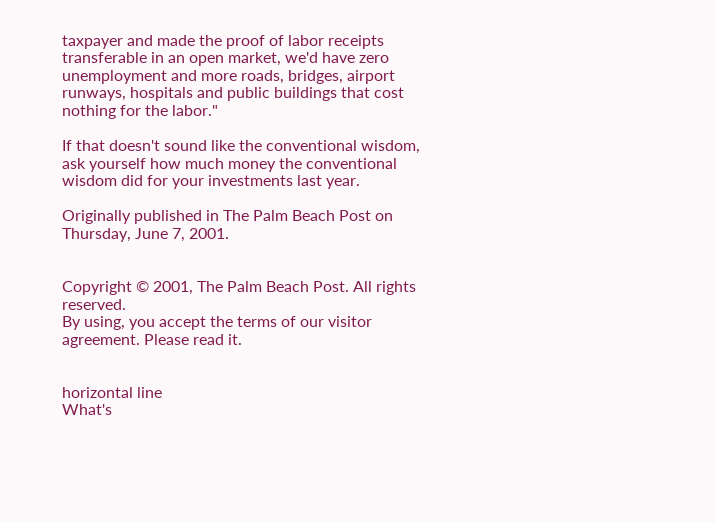taxpayer and made the proof of labor receipts transferable in an open market, we'd have zero unemployment and more roads, bridges, airport runways, hospitals and public buildings that cost nothing for the labor."

If that doesn't sound like the conventional wisdom, ask yourself how much money the conventional wisdom did for your investments last year.

Originally published in The Palm Beach Post on Thursday, June 7, 2001.


Copyright © 2001, The Palm Beach Post. All rights reserved.
By using, you accept the terms of our visitor agreement. Please read it.


horizontal line
What's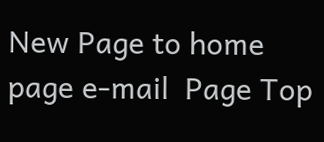New Page to home page e-mail  Page Top